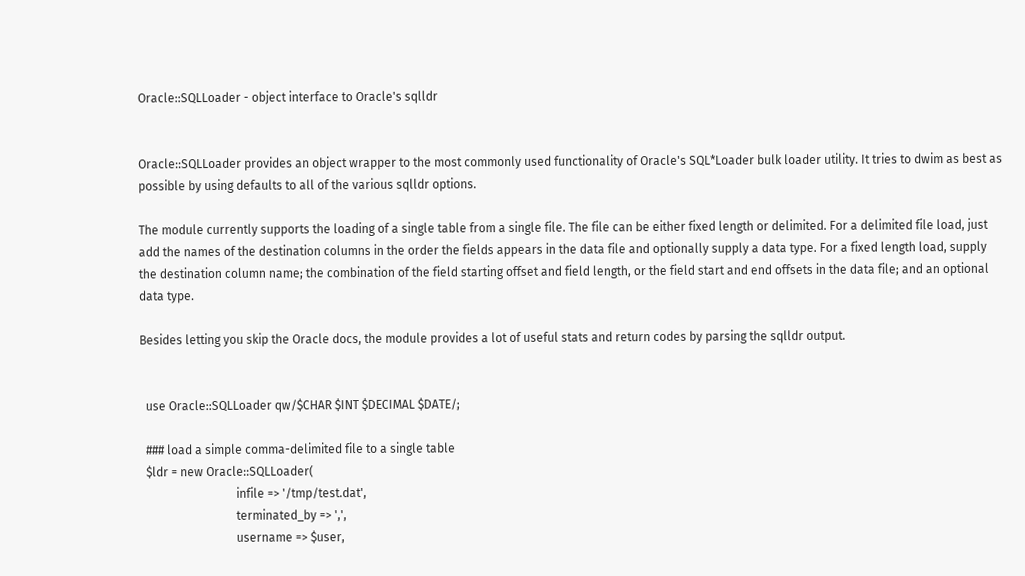Oracle::SQLLoader - object interface to Oracle's sqlldr


Oracle::SQLLoader provides an object wrapper to the most commonly used functionality of Oracle's SQL*Loader bulk loader utility. It tries to dwim as best as possible by using defaults to all of the various sqlldr options.

The module currently supports the loading of a single table from a single file. The file can be either fixed length or delimited. For a delimited file load, just add the names of the destination columns in the order the fields appears in the data file and optionally supply a data type. For a fixed length load, supply the destination column name; the combination of the field starting offset and field length, or the field start and end offsets in the data file; and an optional data type.

Besides letting you skip the Oracle docs, the module provides a lot of useful stats and return codes by parsing the sqlldr output.


  use Oracle::SQLLoader qw/$CHAR $INT $DECIMAL $DATE/;

  ### load a simple comma-delimited file to a single table
  $ldr = new Oracle::SQLLoader(
                                infile => '/tmp/test.dat',
                                terminated_by => ',',
                                username => $user,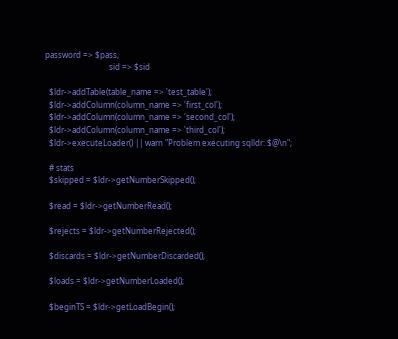password => $pass,
                                sid => $sid

  $ldr->addTable(table_name => 'test_table');
  $ldr->addColumn(column_name => 'first_col');
  $ldr->addColumn(column_name => 'second_col');
  $ldr->addColumn(column_name => 'third_col');
  $ldr->executeLoader() || warn "Problem executing sqlldr: $@\n";

  # stats
  $skipped = $ldr->getNumberSkipped();

  $read = $ldr->getNumberRead();

  $rejects = $ldr->getNumberRejected();

  $discards = $ldr->getNumberDiscarded();

  $loads = $ldr->getNumberLoaded();

  $beginTS = $ldr->getLoadBegin();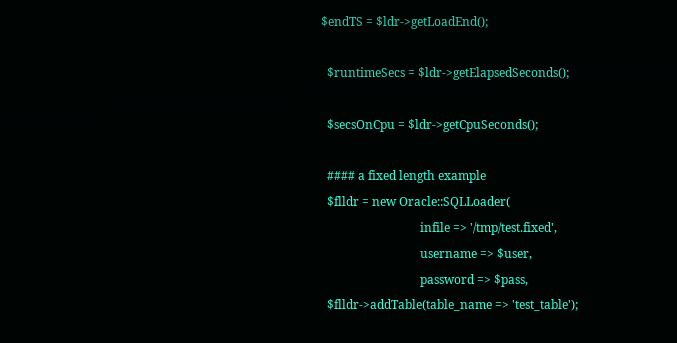$endTS = $ldr->getLoadEnd();

  $runtimeSecs = $ldr->getElapsedSeconds();

  $secsOnCpu = $ldr->getCpuSeconds();

  #### a fixed length example
  $flldr = new Oracle::SQLLoader(
                                 infile => '/tmp/test.fixed',
                                 username => $user,
                                 password => $pass,
  $flldr->addTable(table_name => 'test_table');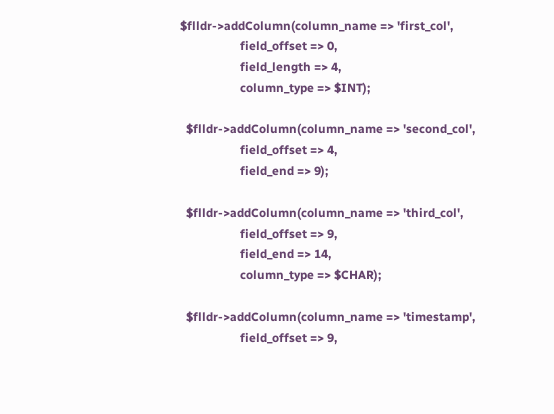$flldr->addColumn(column_name => 'first_col',
                    field_offset => 0,
                    field_length => 4,
                    column_type => $INT);

  $flldr->addColumn(column_name => 'second_col',
                    field_offset => 4,
                    field_end => 9);

  $flldr->addColumn(column_name => 'third_col',
                    field_offset => 9,
                    field_end => 14,
                    column_type => $CHAR);

  $flldr->addColumn(column_name => 'timestamp',
                    field_offset => 9,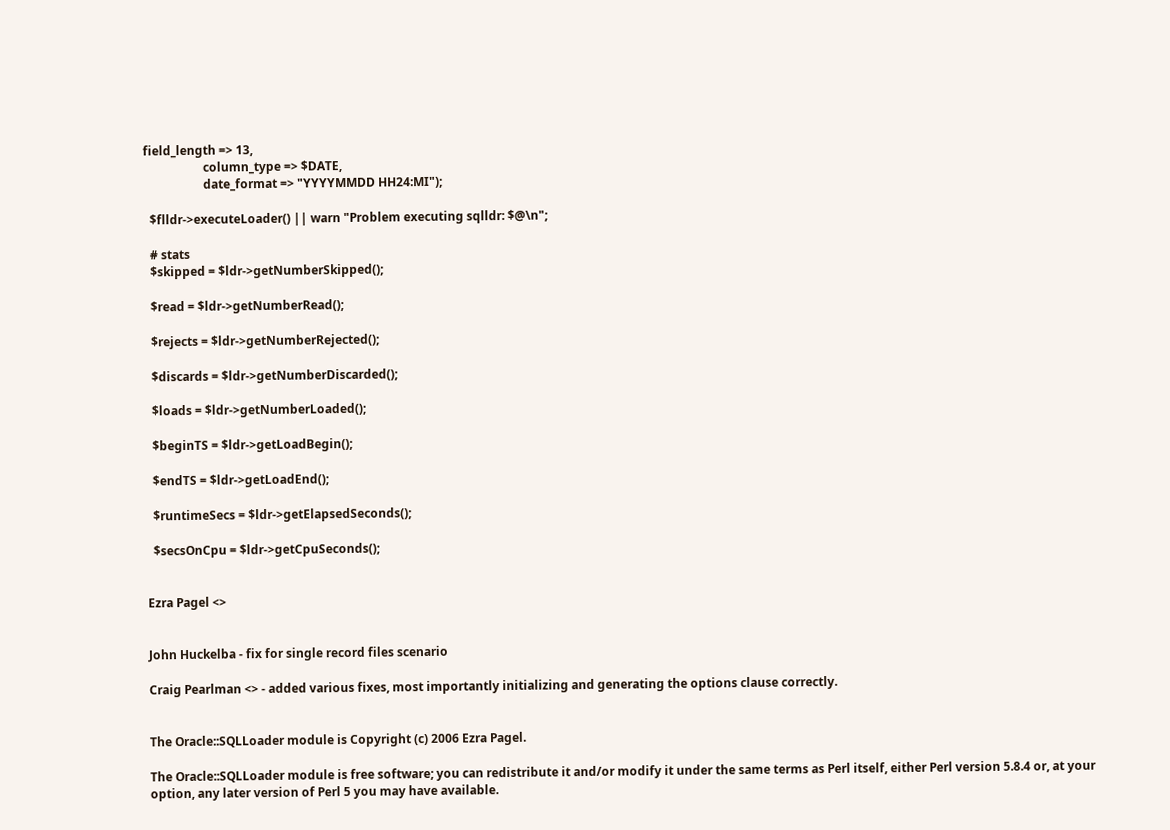field_length => 13,
                    column_type => $DATE,
                    date_format => "YYYYMMDD HH24:MI");

  $flldr->executeLoader() || warn "Problem executing sqlldr: $@\n";

  # stats
  $skipped = $ldr->getNumberSkipped();

  $read = $ldr->getNumberRead();

  $rejects = $ldr->getNumberRejected();

  $discards = $ldr->getNumberDiscarded();

  $loads = $ldr->getNumberLoaded();

  $beginTS = $ldr->getLoadBegin();

  $endTS = $ldr->getLoadEnd();

  $runtimeSecs = $ldr->getElapsedSeconds();

  $secsOnCpu = $ldr->getCpuSeconds();


Ezra Pagel <>


John Huckelba - fix for single record files scenario

Craig Pearlman <> - added various fixes, most importantly initializing and generating the options clause correctly.


The Oracle::SQLLoader module is Copyright (c) 2006 Ezra Pagel.

The Oracle::SQLLoader module is free software; you can redistribute it and/or modify it under the same terms as Perl itself, either Perl version 5.8.4 or, at your option, any later version of Perl 5 you may have available.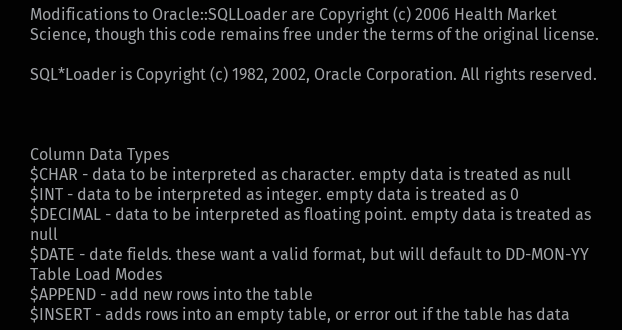Modifications to Oracle::SQLLoader are Copyright (c) 2006 Health Market Science, though this code remains free under the terms of the original license.

SQL*Loader is Copyright (c) 1982, 2002, Oracle Corporation. All rights reserved.



Column Data Types
$CHAR - data to be interpreted as character. empty data is treated as null
$INT - data to be interpreted as integer. empty data is treated as 0
$DECIMAL - data to be interpreted as floating point. empty data is treated as null
$DATE - date fields. these want a valid format, but will default to DD-MON-YY
Table Load Modes
$APPEND - add new rows into the table
$INSERT - adds rows into an empty table, or error out if the table has data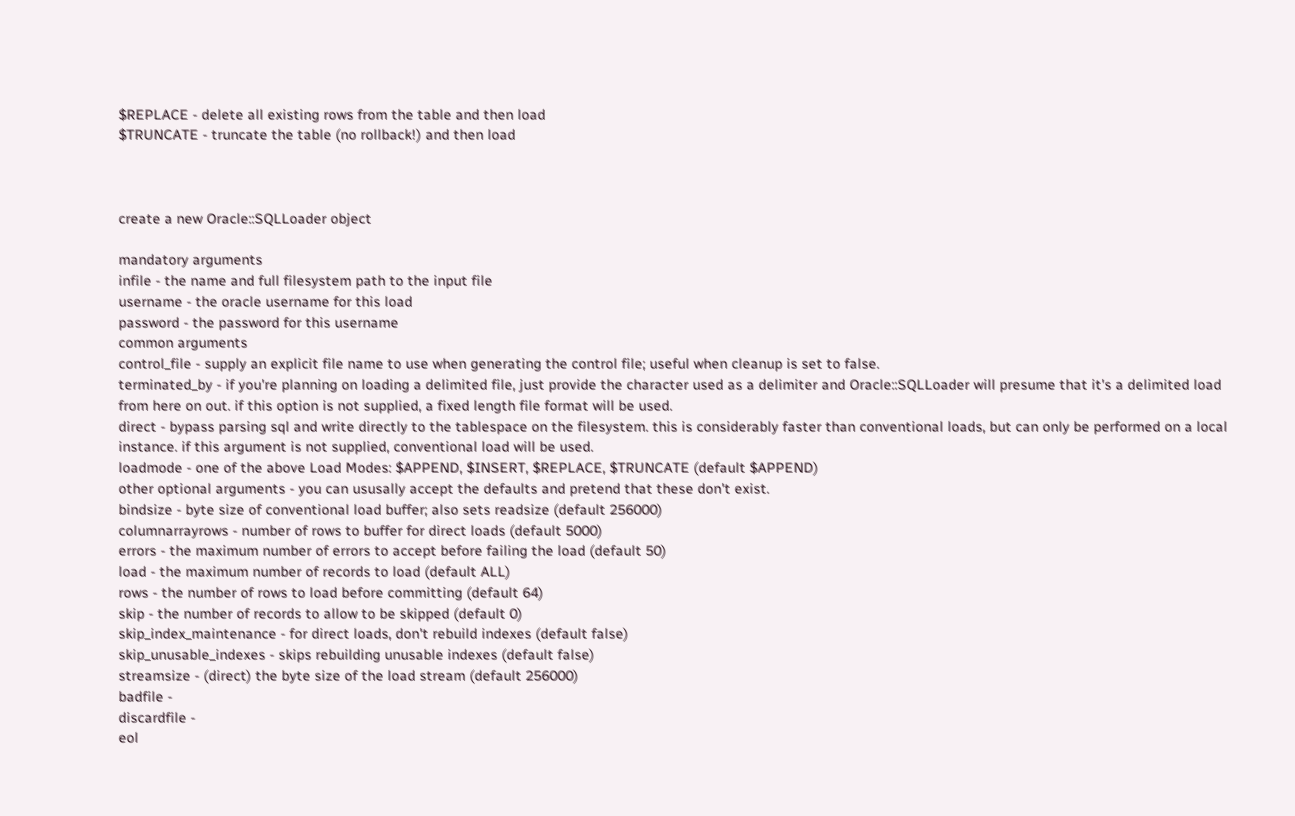$REPLACE - delete all existing rows from the table and then load
$TRUNCATE - truncate the table (no rollback!) and then load



create a new Oracle::SQLLoader object

mandatory arguments
infile - the name and full filesystem path to the input file
username - the oracle username for this load
password - the password for this username
common arguments
control_file - supply an explicit file name to use when generating the control file; useful when cleanup is set to false.
terminated_by - if you're planning on loading a delimited file, just provide the character used as a delimiter and Oracle::SQLLoader will presume that it's a delimited load from here on out. if this option is not supplied, a fixed length file format will be used.
direct - bypass parsing sql and write directly to the tablespace on the filesystem. this is considerably faster than conventional loads, but can only be performed on a local instance. if this argument is not supplied, conventional load will be used.
loadmode - one of the above Load Modes: $APPEND, $INSERT, $REPLACE, $TRUNCATE (default $APPEND)
other optional arguments - you can ususally accept the defaults and pretend that these don't exist.
bindsize - byte size of conventional load buffer; also sets readsize (default 256000)
columnarrayrows - number of rows to buffer for direct loads (default 5000)
errors - the maximum number of errors to accept before failing the load (default 50)
load - the maximum number of records to load (default ALL)
rows - the number of rows to load before committing (default 64)
skip - the number of records to allow to be skipped (default 0)
skip_index_maintenance - for direct loads, don't rebuild indexes (default false)
skip_unusable_indexes - skips rebuilding unusable indexes (default false)
streamsize - (direct) the byte size of the load stream (default 256000)
badfile -
discardfile -
eol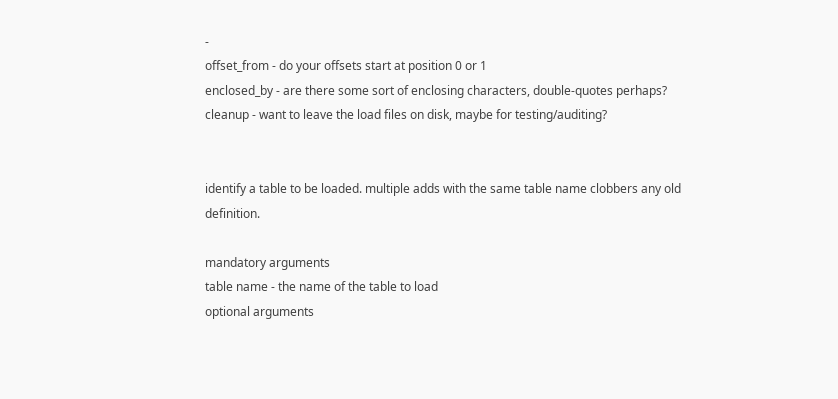-
offset_from - do your offsets start at position 0 or 1
enclosed_by - are there some sort of enclosing characters, double-quotes perhaps?
cleanup - want to leave the load files on disk, maybe for testing/auditing?


identify a table to be loaded. multiple adds with the same table name clobbers any old definition.

mandatory arguments
table name - the name of the table to load
optional arguments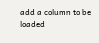add a column to be loaded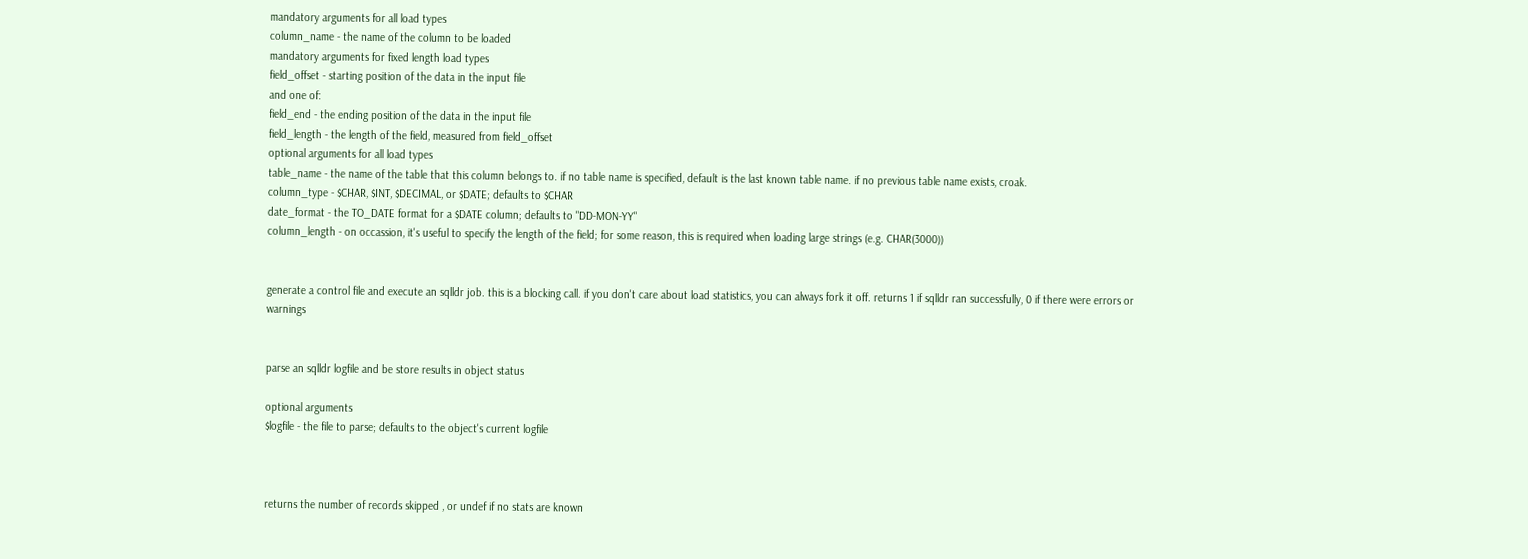mandatory arguments for all load types
column_name - the name of the column to be loaded
mandatory arguments for fixed length load types
field_offset - starting position of the data in the input file
and one of:
field_end - the ending position of the data in the input file
field_length - the length of the field, measured from field_offset
optional arguments for all load types
table_name - the name of the table that this column belongs to. if no table name is specified, default is the last known table name. if no previous table name exists, croak.
column_type - $CHAR, $INT, $DECIMAL, or $DATE; defaults to $CHAR
date_format - the TO_DATE format for a $DATE column; defaults to "DD-MON-YY"
column_length - on occassion, it's useful to specify the length of the field; for some reason, this is required when loading large strings (e.g. CHAR(3000))


generate a control file and execute an sqlldr job. this is a blocking call. if you don't care about load statistics, you can always fork it off. returns 1 if sqlldr ran successfully, 0 if there were errors or warnings


parse an sqlldr logfile and be store results in object status

optional arguments
$logfile - the file to parse; defaults to the object's current logfile



returns the number of records skipped , or undef if no stats are known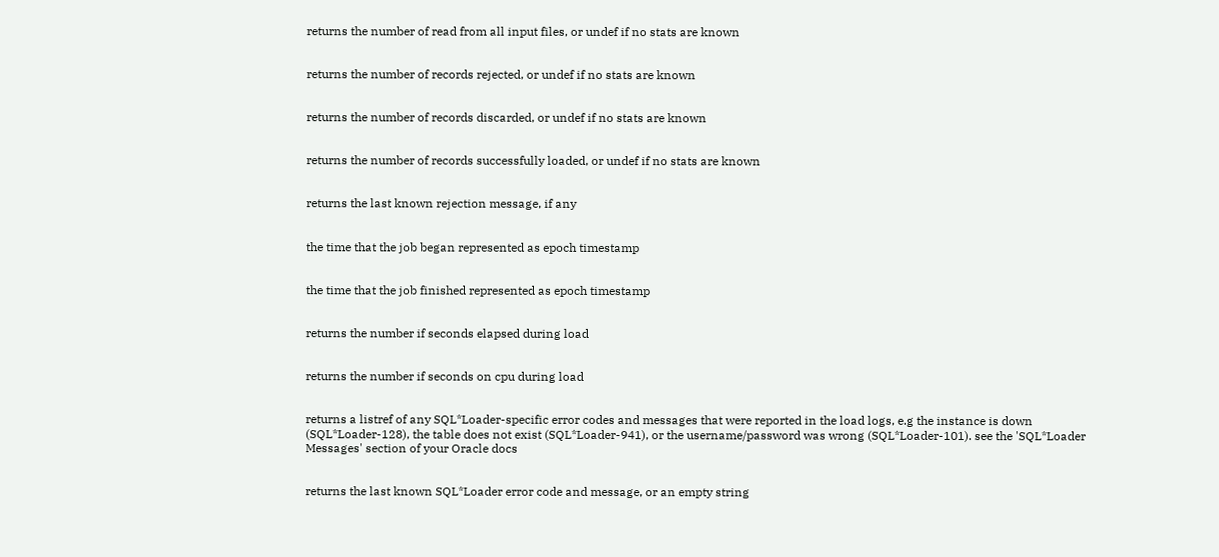returns the number of read from all input files, or undef if no stats are known


returns the number of records rejected, or undef if no stats are known


returns the number of records discarded, or undef if no stats are known


returns the number of records successfully loaded, or undef if no stats are known


returns the last known rejection message, if any


the time that the job began represented as epoch timestamp


the time that the job finished represented as epoch timestamp


returns the number if seconds elapsed during load


returns the number if seconds on cpu during load


returns a listref of any SQL*Loader-specific error codes and messages that were reported in the load logs, e.g the instance is down (SQL*Loader-128), the table does not exist (SQL*Loader-941), or the username/password was wrong (SQL*Loader-101). see the 'SQL*Loader Messages' section of your Oracle docs


returns the last known SQL*Loader error code and message, or an empty string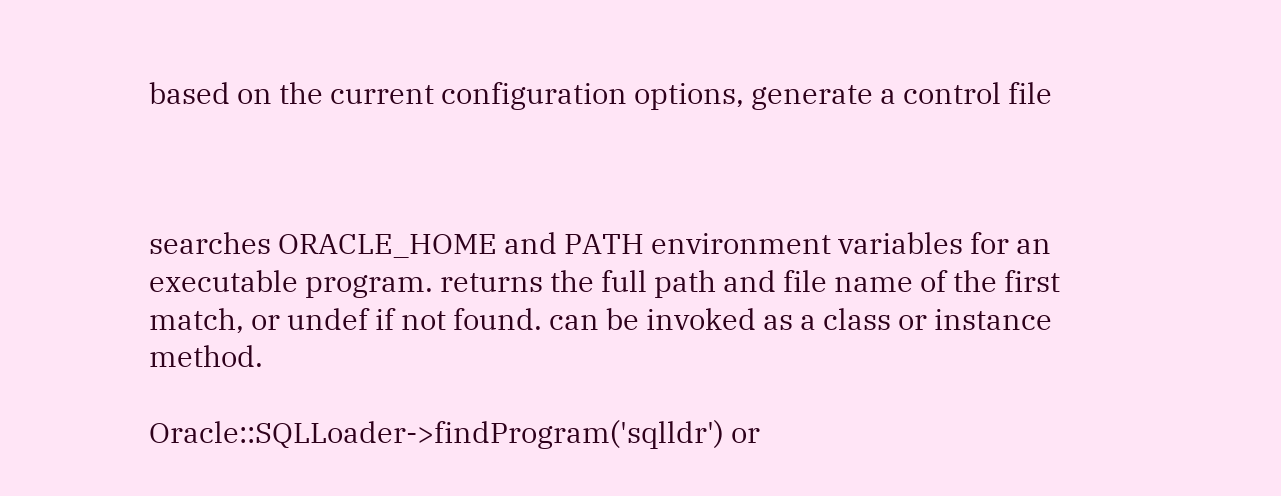based on the current configuration options, generate a control file



searches ORACLE_HOME and PATH environment variables for an executable program. returns the full path and file name of the first match, or undef if not found. can be invoked as a class or instance method.

Oracle::SQLLoader->findProgram('sqlldr') or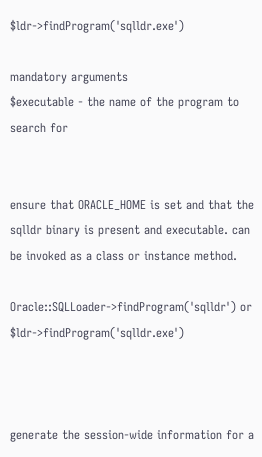$ldr->findProgram('sqlldr.exe')

mandatory arguments
$executable - the name of the program to search for


ensure that ORACLE_HOME is set and that the sqlldr binary is present and executable. can be invoked as a class or instance method.

Oracle::SQLLoader->findProgram('sqlldr') or $ldr->findProgram('sqlldr.exe')



generate the session-wide information for a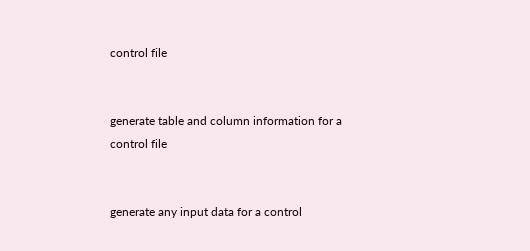control file


generate table and column information for a control file


generate any input data for a control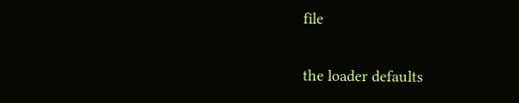file


the loader defaults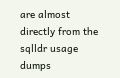are almost directly from the sqlldr usage dumps